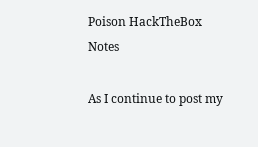Poison HackTheBox Notes

As I continue to post my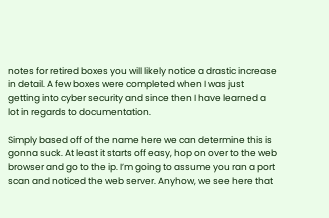notes for retired boxes you will likely notice a drastic increase in detail. A few boxes were completed when I was just getting into cyber security and since then I have learned a lot in regards to documentation.

Simply based off of the name here we can determine this is gonna suck. At least it starts off easy, hop on over to the web browser and go to the ip. I’m going to assume you ran a port scan and noticed the web server. Anyhow, we see here that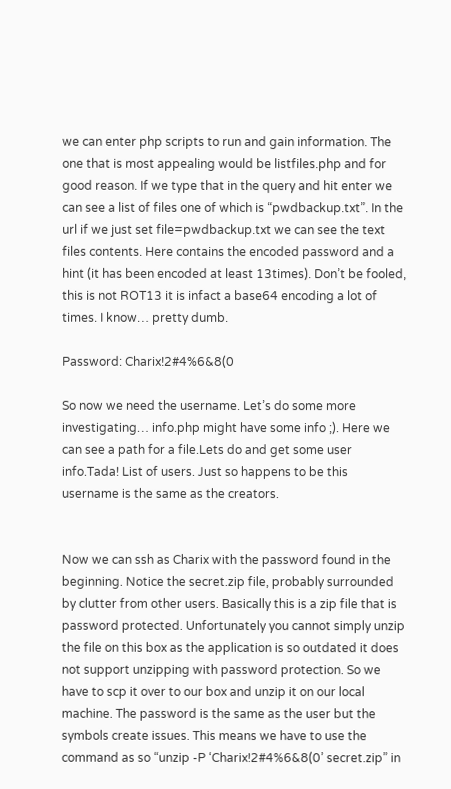we can enter php scripts to run and gain information. The one that is most appealing would be listfiles.php and for good reason. If we type that in the query and hit enter we can see a list of files one of which is “pwdbackup.txt”. In the url if we just set file=pwdbackup.txt we can see the text files contents. Here contains the encoded password and a hint (it has been encoded at least 13times). Don’t be fooled, this is not ROT13 it is infact a base64 encoding a lot of times. I know… pretty dumb.

Password: Charix!2#4%6&8(0

So now we need the username. Let’s do some more investigating… info.php might have some info ;). Here we can see a path for a file.Lets do and get some user info.Tada! List of users. Just so happens to be this username is the same as the creators.


Now we can ssh as Charix with the password found in the beginning. Notice the secret.zip file, probably surrounded by clutter from other users. Basically this is a zip file that is password protected. Unfortunately you cannot simply unzip the file on this box as the application is so outdated it does not support unzipping with password protection. So we have to scp it over to our box and unzip it on our local machine. The password is the same as the user but the symbols create issues. This means we have to use the command as so “unzip -P ‘Charix!2#4%6&8(0’ secret.zip” in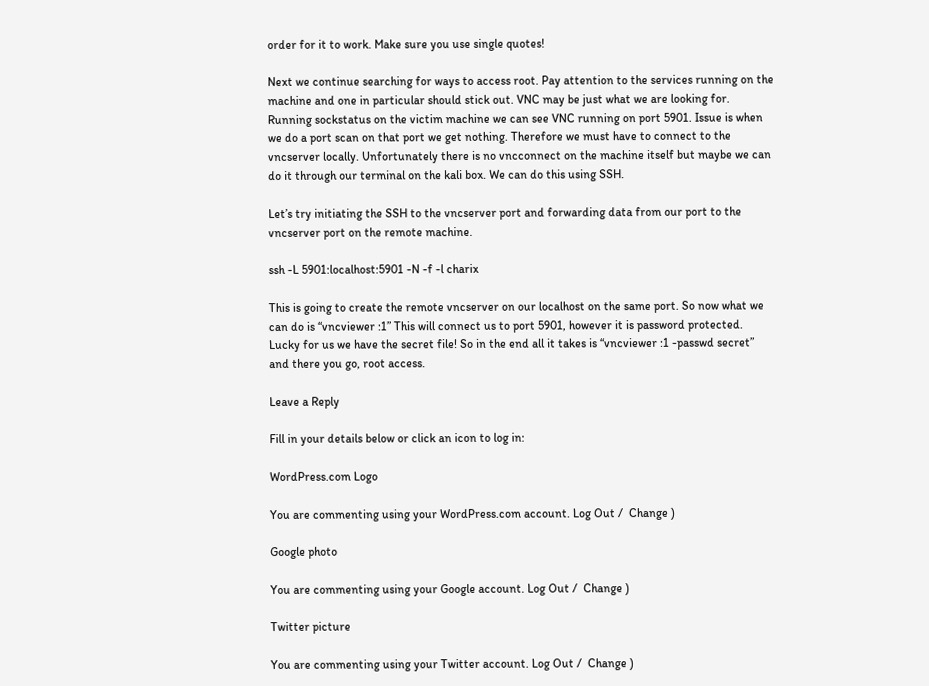order for it to work. Make sure you use single quotes!

Next we continue searching for ways to access root. Pay attention to the services running on the machine and one in particular should stick out. VNC may be just what we are looking for. Running sockstatus on the victim machine we can see VNC running on port 5901. Issue is when we do a port scan on that port we get nothing. Therefore we must have to connect to the vncserver locally. Unfortunately there is no vncconnect on the machine itself but maybe we can do it through our terminal on the kali box. We can do this using SSH.

Let’s try initiating the SSH to the vncserver port and forwarding data from our port to the vncserver port on the remote machine.

ssh -L 5901:localhost:5901 -N -f -l charix

This is going to create the remote vncserver on our localhost on the same port. So now what we can do is “vncviewer :1” This will connect us to port 5901, however it is password protected. Lucky for us we have the secret file! So in the end all it takes is “vncviewer :1 -passwd secret” and there you go, root access.

Leave a Reply

Fill in your details below or click an icon to log in:

WordPress.com Logo

You are commenting using your WordPress.com account. Log Out /  Change )

Google photo

You are commenting using your Google account. Log Out /  Change )

Twitter picture

You are commenting using your Twitter account. Log Out /  Change )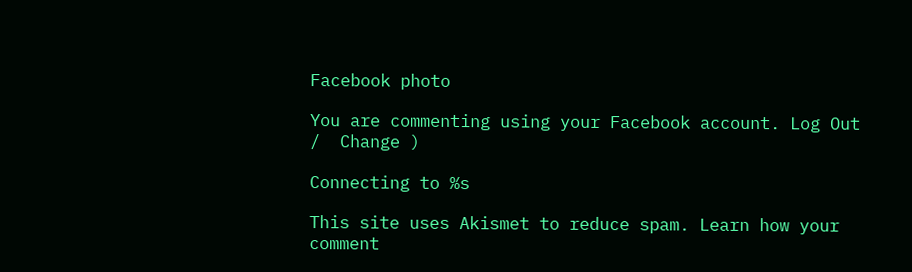Facebook photo

You are commenting using your Facebook account. Log Out /  Change )

Connecting to %s

This site uses Akismet to reduce spam. Learn how your comment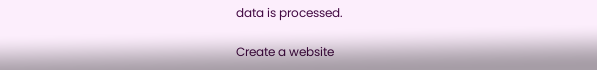data is processed.

Create a website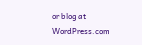or blog at WordPress.com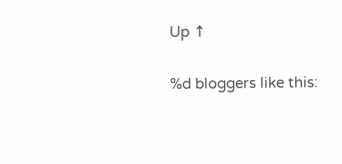Up ↑

%d bloggers like this: